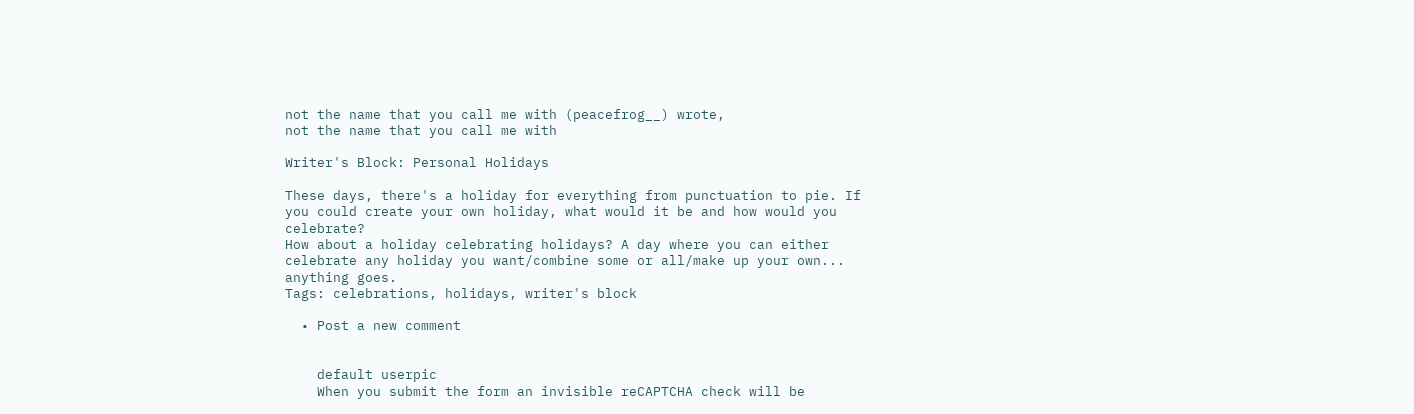not the name that you call me with (peacefrog__) wrote,
not the name that you call me with

Writer's Block: Personal Holidays

These days, there's a holiday for everything from punctuation to pie. If you could create your own holiday, what would it be and how would you celebrate?
How about a holiday celebrating holidays? A day where you can either celebrate any holiday you want/combine some or all/make up your own... anything goes.
Tags: celebrations, holidays, writer's block

  • Post a new comment


    default userpic
    When you submit the form an invisible reCAPTCHA check will be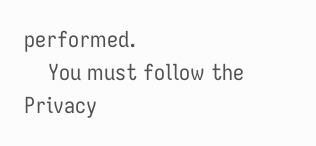performed.
    You must follow the Privacy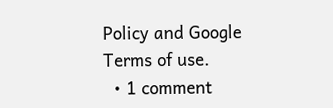Policy and Google Terms of use.
  • 1 comment